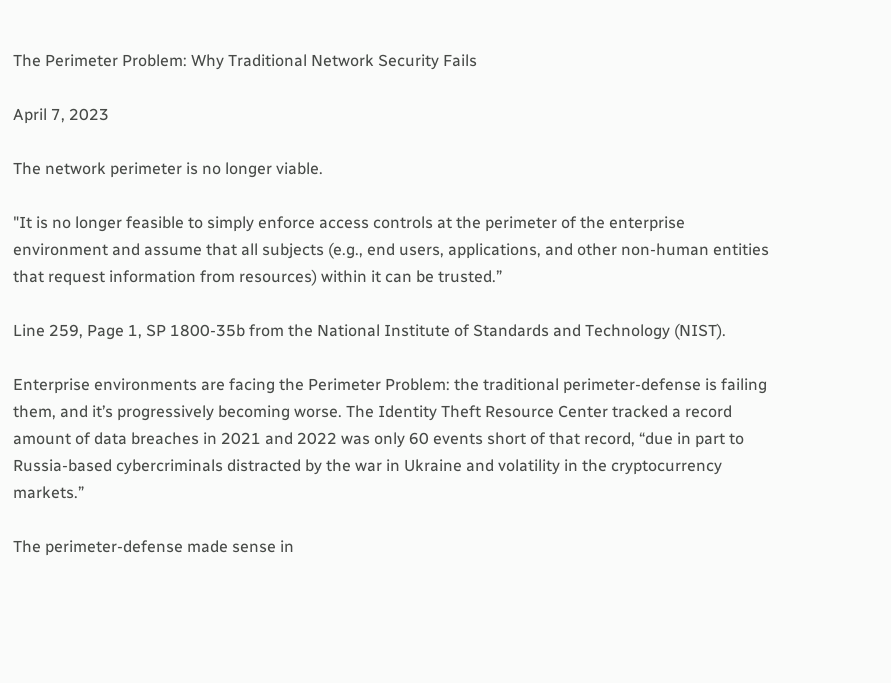The Perimeter Problem: Why Traditional Network Security Fails

April 7, 2023

The network perimeter is no longer viable.

"It is no longer feasible to simply enforce access controls at the perimeter of the enterprise environment and assume that all subjects (e.g., end users, applications, and other non-human entities that request information from resources) within it can be trusted.”

Line 259, Page 1, SP 1800-35b from the National Institute of Standards and Technology (NIST).

Enterprise environments are facing the Perimeter Problem: the traditional perimeter-defense is failing them, and it’s progressively becoming worse. The Identity Theft Resource Center tracked a record amount of data breaches in 2021 and 2022 was only 60 events short of that record, “due in part to Russia-based cybercriminals distracted by the war in Ukraine and volatility in the cryptocurrency markets.”

The perimeter-defense made sense in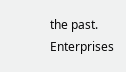the past. Enterprises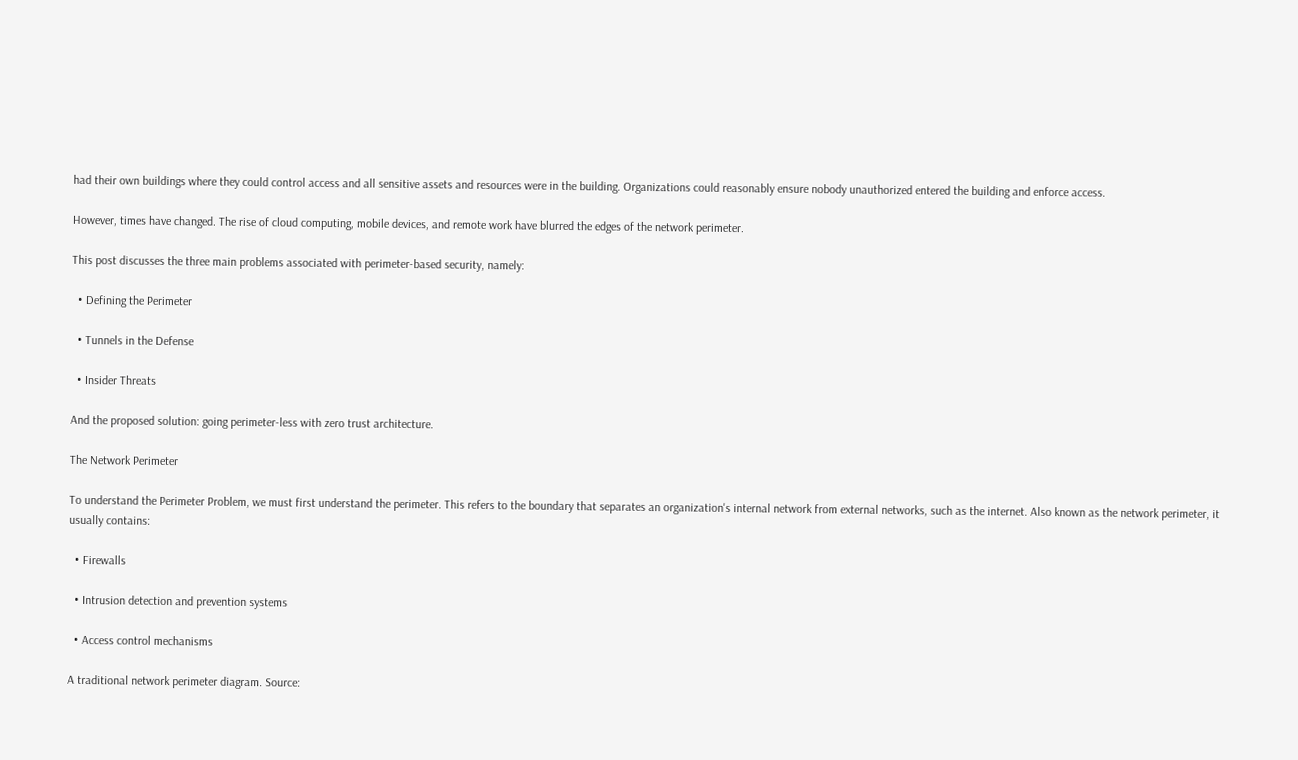had their own buildings where they could control access and all sensitive assets and resources were in the building. Organizations could reasonably ensure nobody unauthorized entered the building and enforce access.

However, times have changed. The rise of cloud computing, mobile devices, and remote work have blurred the edges of the network perimeter.

This post discusses the three main problems associated with perimeter-based security, namely:

  • Defining the Perimeter

  • Tunnels in the Defense

  • Insider Threats

And the proposed solution: going perimeter-less with zero trust architecture.

The Network Perimeter

To understand the Perimeter Problem, we must first understand the perimeter. This refers to the boundary that separates an organization's internal network from external networks, such as the internet. Also known as the network perimeter, it usually contains:

  • Firewalls

  • Intrusion detection and prevention systems

  • Access control mechanisms

A traditional network perimeter diagram. Source: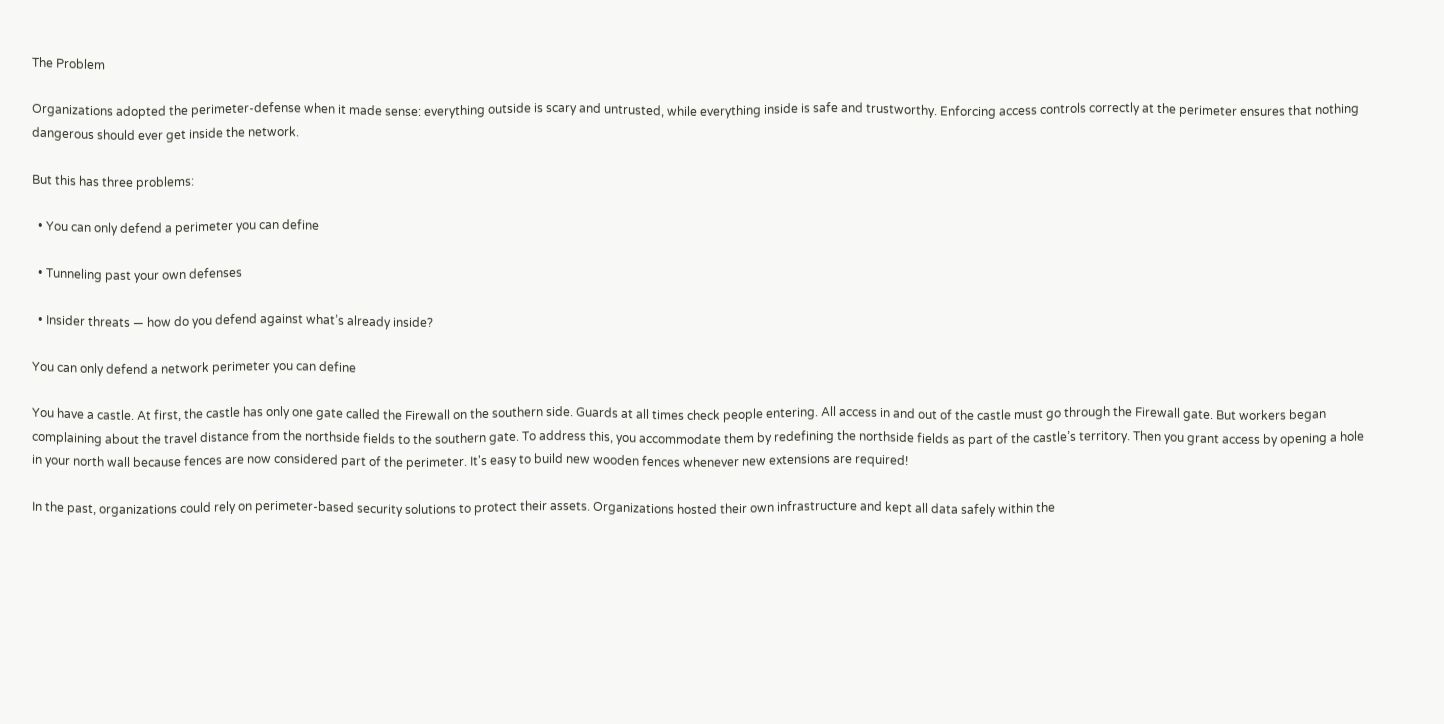The Problem

Organizations adopted the perimeter-defense when it made sense: everything outside is scary and untrusted, while everything inside is safe and trustworthy. Enforcing access controls correctly at the perimeter ensures that nothing dangerous should ever get inside the network.

But this has three problems:

  • You can only defend a perimeter you can define

  • Tunneling past your own defenses

  • Insider threats — how do you defend against what’s already inside?

You can only defend a network perimeter you can define

You have a castle. At first, the castle has only one gate called the Firewall on the southern side. Guards at all times check people entering. All access in and out of the castle must go through the Firewall gate. But workers began complaining about the travel distance from the northside fields to the southern gate. To address this, you accommodate them by redefining the northside fields as part of the castle’s territory. Then you grant access by opening a hole in your north wall because fences are now considered part of the perimeter. It's easy to build new wooden fences whenever new extensions are required!

In the past, organizations could rely on perimeter-based security solutions to protect their assets. Organizations hosted their own infrastructure and kept all data safely within the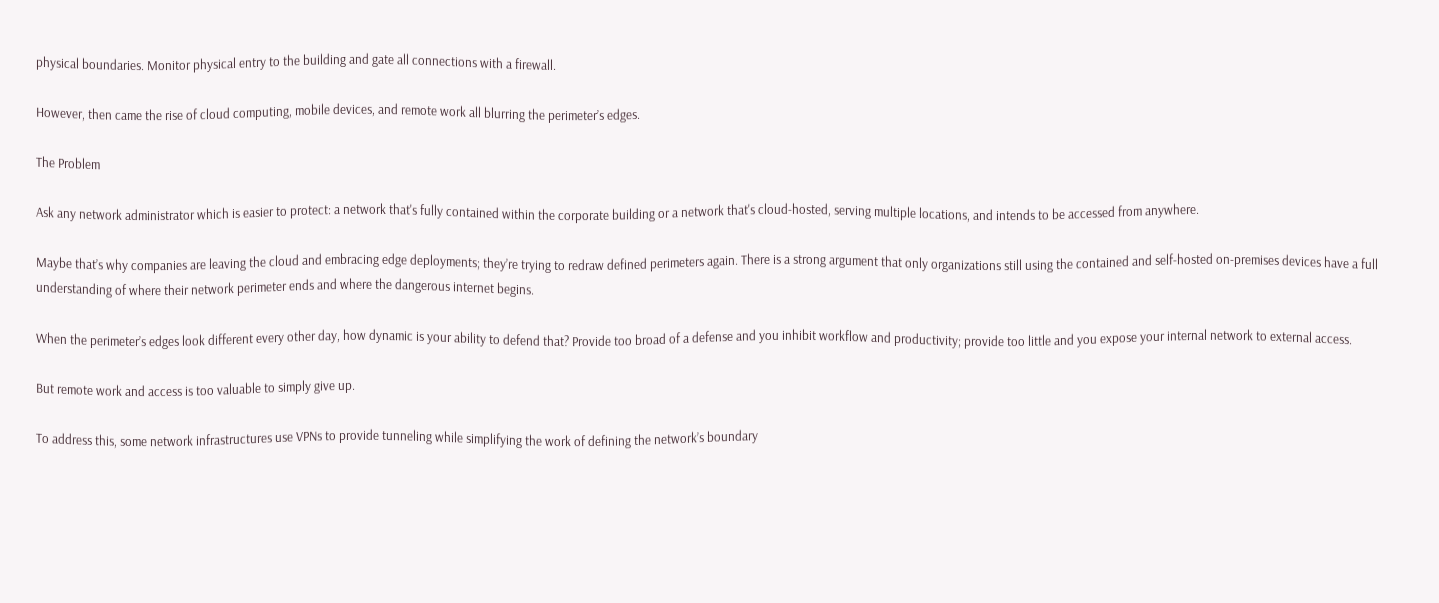physical boundaries. Monitor physical entry to the building and gate all connections with a firewall.

However, then came the rise of cloud computing, mobile devices, and remote work all blurring the perimeter’s edges.

The Problem

Ask any network administrator which is easier to protect: a network that's fully contained within the corporate building or a network that's cloud-hosted, serving multiple locations, and intends to be accessed from anywhere.

Maybe that’s why companies are leaving the cloud and embracing edge deployments; they’re trying to redraw defined perimeters again. There is a strong argument that only organizations still using the contained and self-hosted on-premises devices have a full understanding of where their network perimeter ends and where the dangerous internet begins.

When the perimeter’s edges look different every other day, how dynamic is your ability to defend that? Provide too broad of a defense and you inhibit workflow and productivity; provide too little and you expose your internal network to external access.

But remote work and access is too valuable to simply give up.

To address this, some network infrastructures use VPNs to provide tunneling while simplifying the work of defining the network’s boundary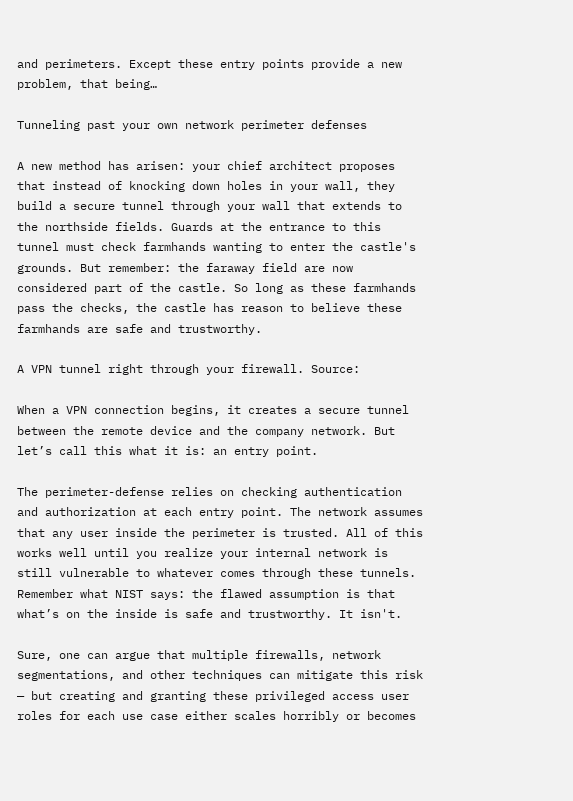and perimeters. Except these entry points provide a new problem, that being…

Tunneling past your own network perimeter defenses

A new method has arisen: your chief architect proposes that instead of knocking down holes in your wall, they build a secure tunnel through your wall that extends to the northside fields. Guards at the entrance to this tunnel must check farmhands wanting to enter the castle's grounds. But remember: the faraway field are now considered part of the castle. So long as these farmhands pass the checks, the castle has reason to believe these farmhands are safe and trustworthy.

A VPN tunnel right through your firewall. Source:

When a VPN connection begins, it creates a secure tunnel between the remote device and the company network. But let’s call this what it is: an entry point.

The perimeter-defense relies on checking authentication and authorization at each entry point. The network assumes that any user inside the perimeter is trusted. All of this works well until you realize your internal network is still vulnerable to whatever comes through these tunnels. Remember what NIST says: the flawed assumption is that what’s on the inside is safe and trustworthy. It isn't.

Sure, one can argue that multiple firewalls, network segmentations, and other techniques can mitigate this risk — but creating and granting these privileged access user roles for each use case either scales horribly or becomes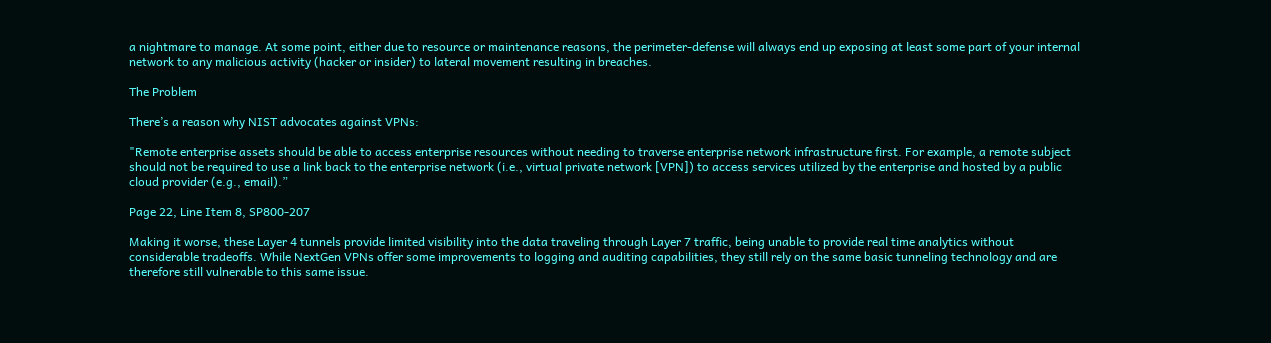a nightmare to manage. At some point, either due to resource or maintenance reasons, the perimeter-defense will always end up exposing at least some part of your internal network to any malicious activity (hacker or insider) to lateral movement resulting in breaches.

The Problem

There’s a reason why NIST advocates against VPNs:

"Remote enterprise assets should be able to access enterprise resources without needing to traverse enterprise network infrastructure first. For example, a remote subject should not be required to use a link back to the enterprise network (i.e., virtual private network [VPN]) to access services utilized by the enterprise and hosted by a public cloud provider (e.g., email).”

Page 22, Line Item 8, SP800-207

Making it worse, these Layer 4 tunnels provide limited visibility into the data traveling through Layer 7 traffic, being unable to provide real time analytics without considerable tradeoffs. While NextGen VPNs offer some improvements to logging and auditing capabilities, they still rely on the same basic tunneling technology and are therefore still vulnerable to this same issue.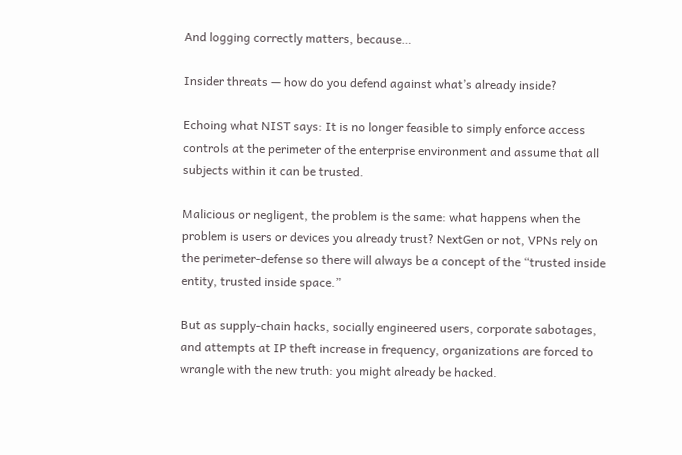And logging correctly matters, because…

Insider threats — how do you defend against what’s already inside?

Echoing what NIST says: It is no longer feasible to simply enforce access controls at the perimeter of the enterprise environment and assume that all subjects within it can be trusted.

Malicious or negligent, the problem is the same: what happens when the problem is users or devices you already trust? NextGen or not, VPNs rely on the perimeter-defense so there will always be a concept of the “trusted inside entity, trusted inside space.”

But as supply-chain hacks, socially engineered users, corporate sabotages, and attempts at IP theft increase in frequency, organizations are forced to wrangle with the new truth: you might already be hacked.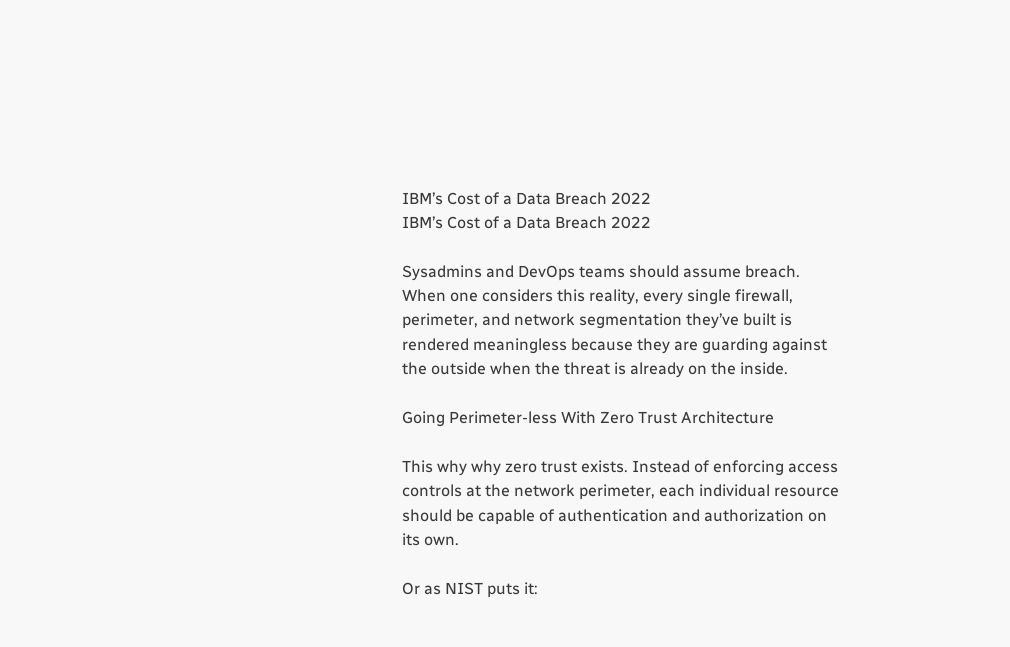IBM’s Cost of a Data Breach 2022
IBM’s Cost of a Data Breach 2022

Sysadmins and DevOps teams should assume breach. When one considers this reality, every single firewall, perimeter, and network segmentation they’ve built is rendered meaningless because they are guarding against the outside when the threat is already on the inside.

Going Perimeter-less With Zero Trust Architecture

This why why zero trust exists. Instead of enforcing access controls at the network perimeter, each individual resource should be capable of authentication and authorization on its own.

Or as NIST puts it: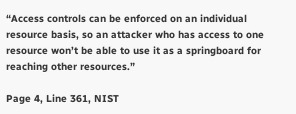“Access controls can be enforced on an individual resource basis, so an attacker who has access to one resource won’t be able to use it as a springboard for reaching other resources.”

Page 4, Line 361, NIST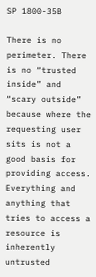SP 1800-35B

There is no perimeter. There is no “trusted inside” and “scary outside” because where the requesting user sits is not a good basis for providing access. Everything and anything that tries to access a resource is inherently untrusted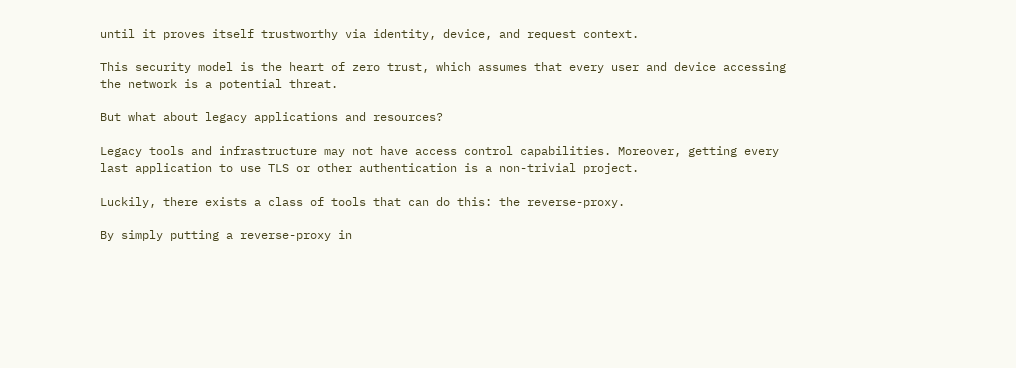until it proves itself trustworthy via identity, device, and request context.

This security model is the heart of zero trust, which assumes that every user and device accessing the network is a potential threat.

But what about legacy applications and resources?

Legacy tools and infrastructure may not have access control capabilities. Moreover, getting every last application to use TLS or other authentication is a non-trivial project.

Luckily, there exists a class of tools that can do this: the reverse-proxy.

By simply putting a reverse-proxy in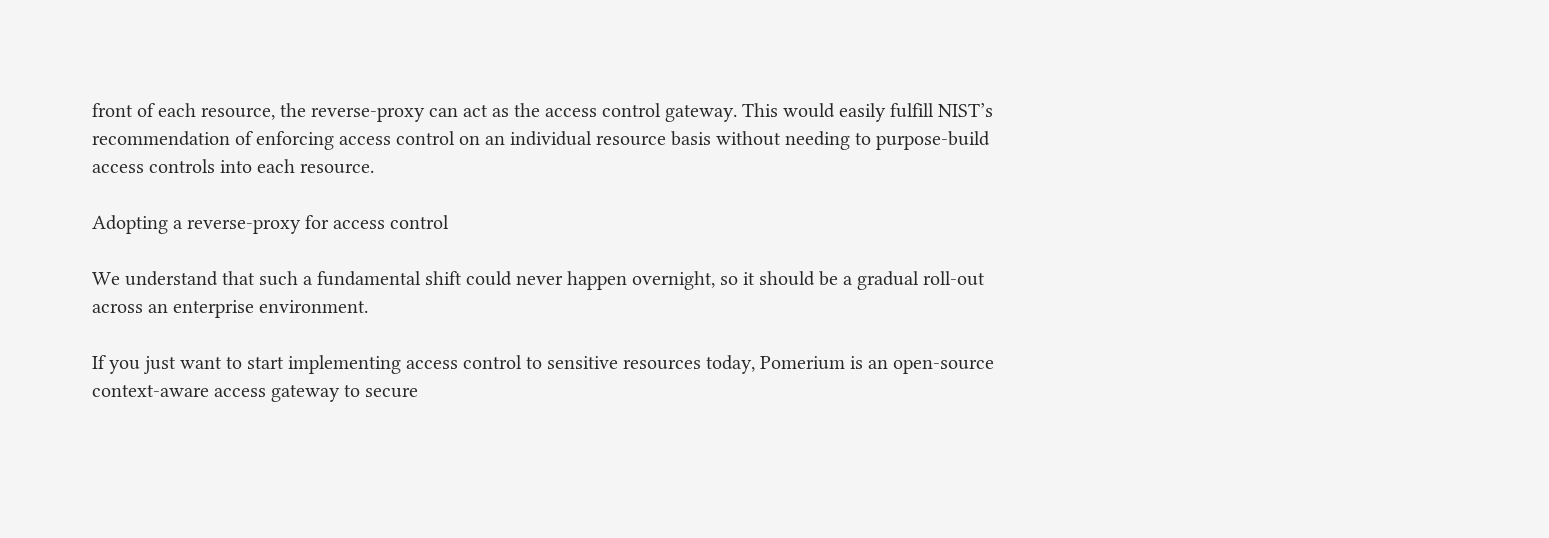front of each resource, the reverse-proxy can act as the access control gateway. This would easily fulfill NIST’s recommendation of enforcing access control on an individual resource basis without needing to purpose-build access controls into each resource.

Adopting a reverse-proxy for access control

We understand that such a fundamental shift could never happen overnight, so it should be a gradual roll-out across an enterprise environment.

If you just want to start implementing access control to sensitive resources today, Pomerium is an open-source context-aware access gateway to secure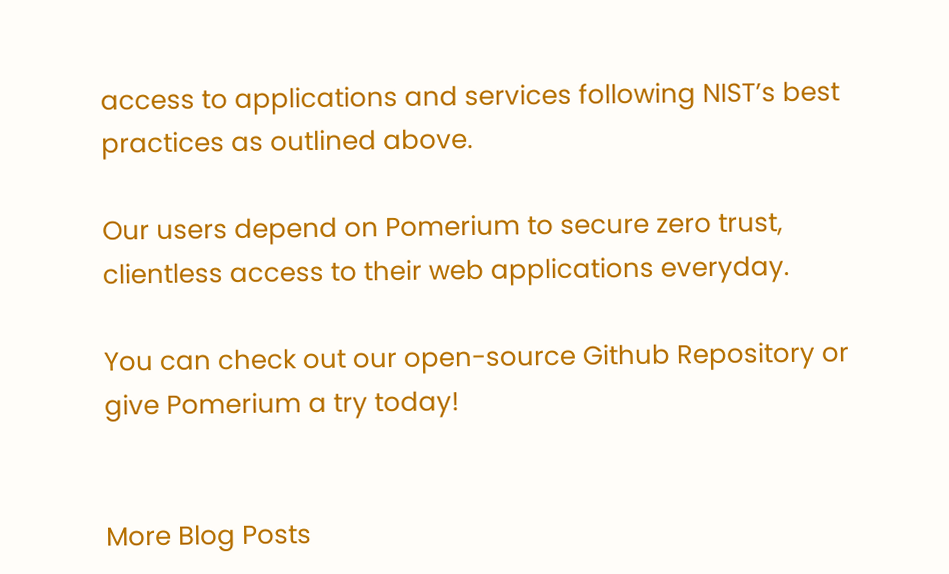access to applications and services following NIST’s best practices as outlined above.

Our users depend on Pomerium to secure zero trust, clientless access to their web applications everyday.

You can check out our open-source Github Repository or give Pomerium a try today!


More Blog Posts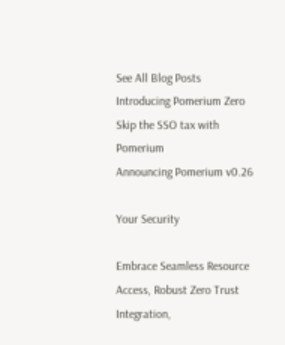See All Blog Posts
Introducing Pomerium Zero
Skip the SSO tax with Pomerium
Announcing Pomerium v0.26

Your Security

Embrace Seamless Resource Access, Robust Zero Trust Integration,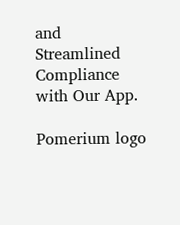and Streamlined Compliance with Our App.

Pomerium logo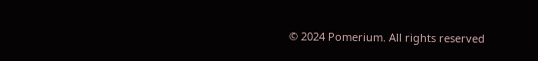© 2024 Pomerium. All rights reserved